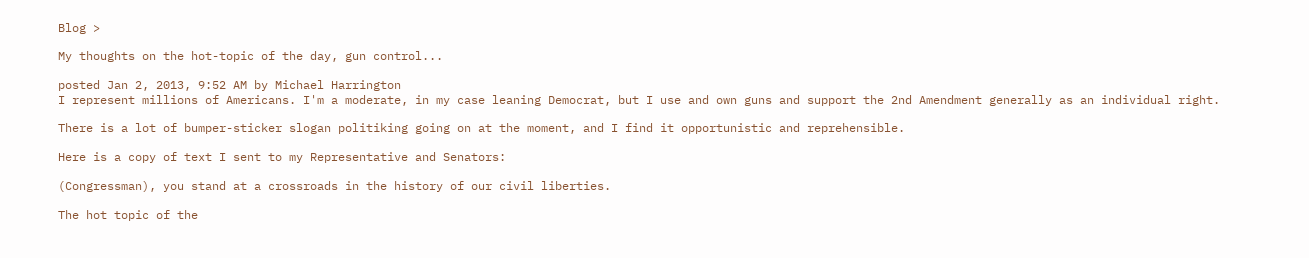Blog >

My thoughts on the hot-topic of the day, gun control...

posted Jan 2, 2013, 9:52 AM by Michael Harrington
I represent millions of Americans. I'm a moderate, in my case leaning Democrat, but I use and own guns and support the 2nd Amendment generally as an individual right.

There is a lot of bumper-sticker slogan politiking going on at the moment, and I find it opportunistic and reprehensible.

Here is a copy of text I sent to my Representative and Senators:

(Congressman), you stand at a crossroads in the history of our civil liberties.

The hot topic of the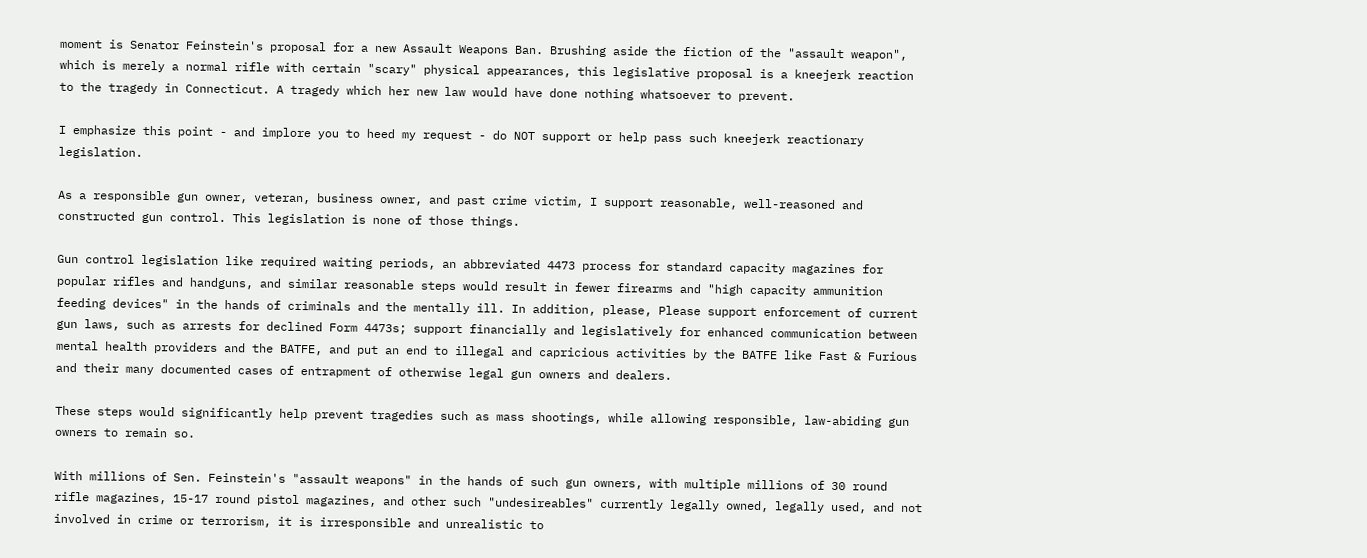moment is Senator Feinstein's proposal for a new Assault Weapons Ban. Brushing aside the fiction of the "assault weapon", which is merely a normal rifle with certain "scary" physical appearances, this legislative proposal is a kneejerk reaction to the tragedy in Connecticut. A tragedy which her new law would have done nothing whatsoever to prevent.

I emphasize this point - and implore you to heed my request - do NOT support or help pass such kneejerk reactionary legislation.

As a responsible gun owner, veteran, business owner, and past crime victim, I support reasonable, well-reasoned and constructed gun control. This legislation is none of those things.

Gun control legislation like required waiting periods, an abbreviated 4473 process for standard capacity magazines for popular rifles and handguns, and similar reasonable steps would result in fewer firearms and "high capacity ammunition feeding devices" in the hands of criminals and the mentally ill. In addition, please, Please support enforcement of current gun laws, such as arrests for declined Form 4473s; support financially and legislatively for enhanced communication between mental health providers and the BATFE, and put an end to illegal and capricious activities by the BATFE like Fast & Furious and their many documented cases of entrapment of otherwise legal gun owners and dealers.

These steps would significantly help prevent tragedies such as mass shootings, while allowing responsible, law-abiding gun owners to remain so.

With millions of Sen. Feinstein's "assault weapons" in the hands of such gun owners, with multiple millions of 30 round rifle magazines, 15-17 round pistol magazines, and other such "undesireables" currently legally owned, legally used, and not involved in crime or terrorism, it is irresponsible and unrealistic to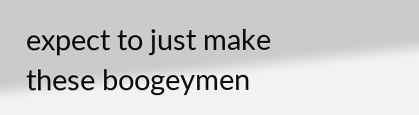expect to just make these boogeymen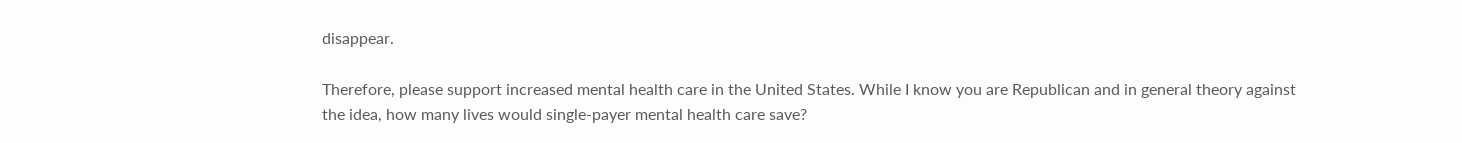disappear.

Therefore, please support increased mental health care in the United States. While I know you are Republican and in general theory against the idea, how many lives would single-payer mental health care save?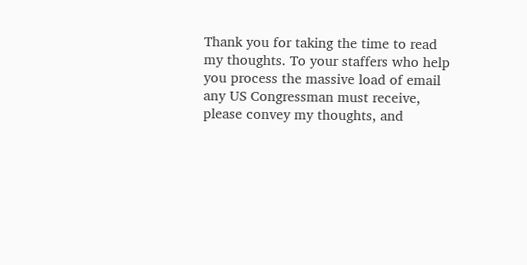Thank you for taking the time to read my thoughts. To your staffers who help you process the massive load of email any US Congressman must receive, please convey my thoughts, and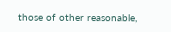those of other reasonable,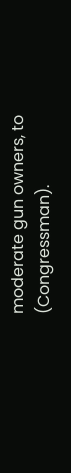moderate gun owners, to (Congressman).